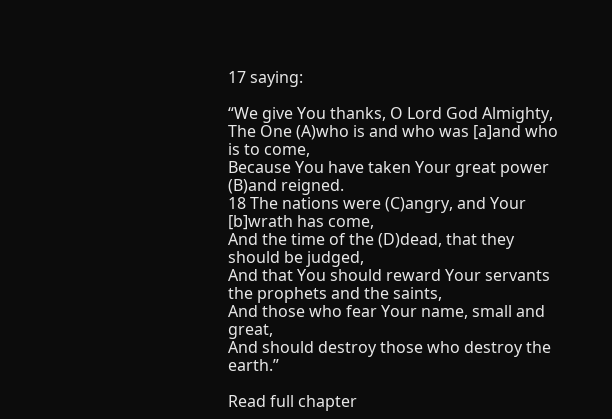17 saying:

“We give You thanks, O Lord God Almighty,
The One (A)who is and who was [a]and who is to come,
Because You have taken Your great power (B)and reigned.
18 The nations were (C)angry, and Your [b]wrath has come,
And the time of the (D)dead, that they should be judged,
And that You should reward Your servants the prophets and the saints,
And those who fear Your name, small and great,
And should destroy those who destroy the earth.”

Read full chapter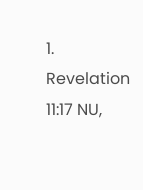1. Revelation 11:17 NU,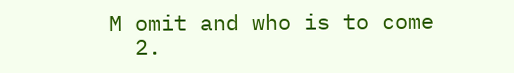M omit and who is to come
  2.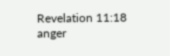Revelation 11:18 anger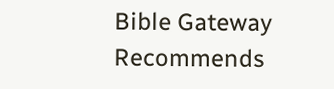Bible Gateway Recommends